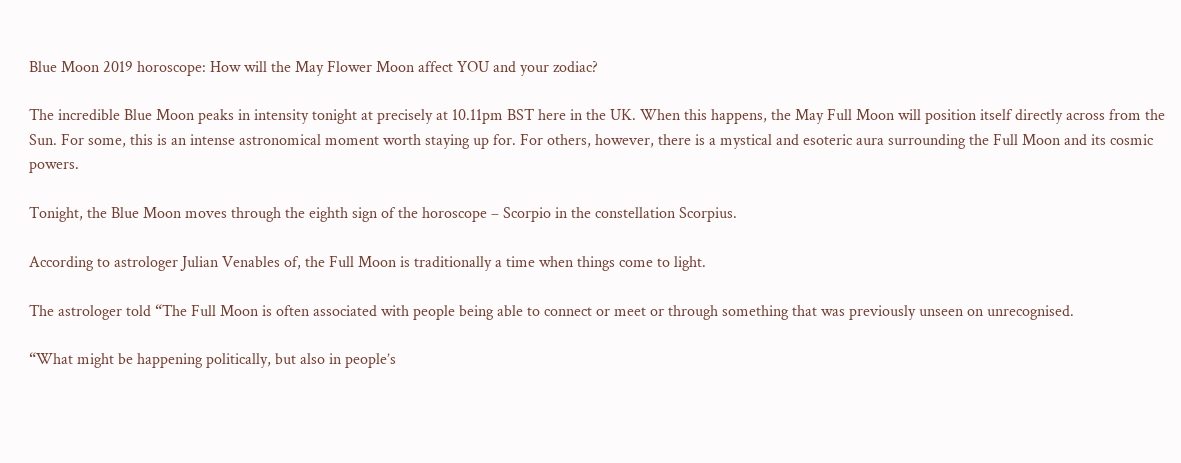Blue Moon 2019 horoscope: How will the May Flower Moon affect YOU and your zodiac?

The incredible Blue Moon peaks in intensity tonight at precisely at 10.11pm BST here in the UK. When this happens, the May Full Moon will position itself directly across from the Sun. For some, this is an intense astronomical moment worth staying up for. For others, however, there is a mystical and esoteric aura surrounding the Full Moon and its cosmic powers.

Tonight, the Blue Moon moves through the eighth sign of the horoscope – Scorpio in the constellation Scorpius.

According to astrologer Julian Venables of, the Full Moon is traditionally a time when things come to light.

The astrologer told “The Full Moon is often associated with people being able to connect or meet or through something that was previously unseen on unrecognised.

“What might be happening politically, but also in people’s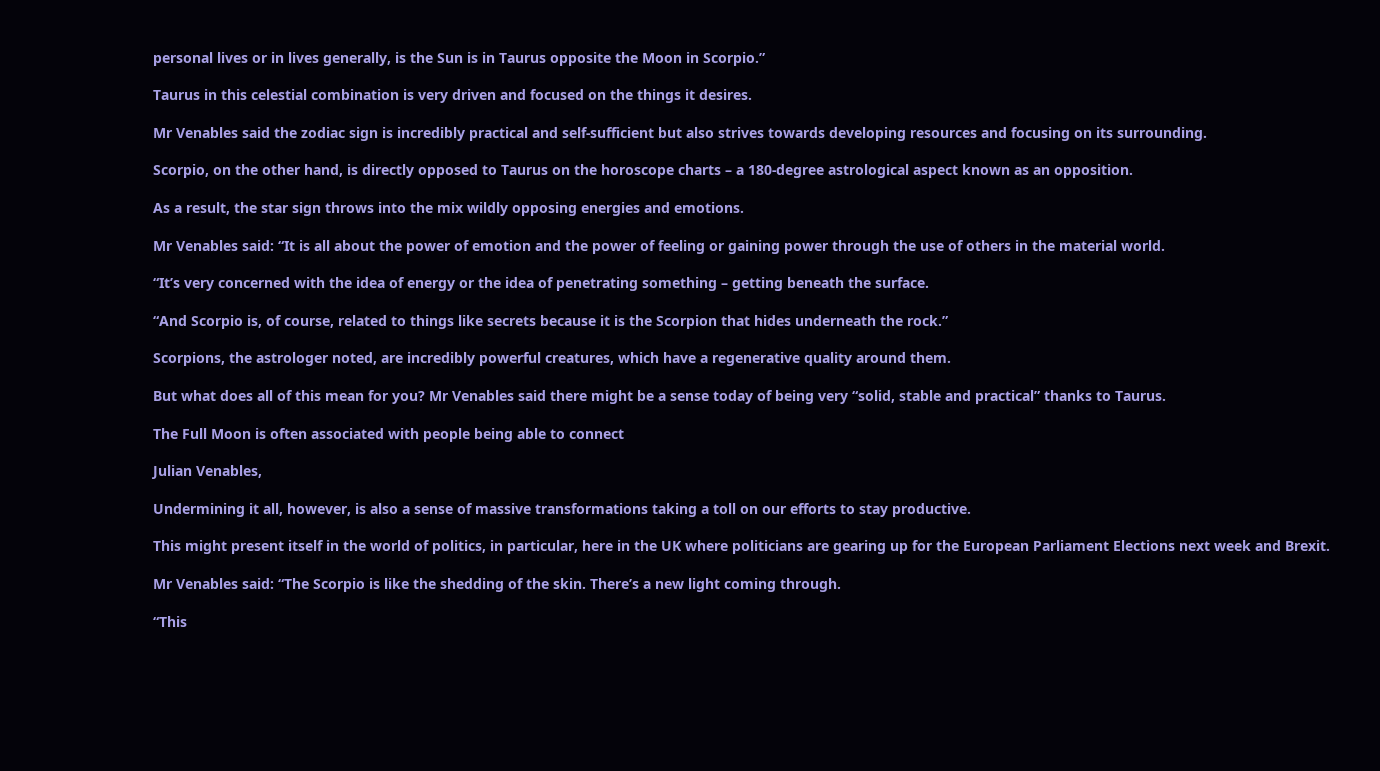personal lives or in lives generally, is the Sun is in Taurus opposite the Moon in Scorpio.”

Taurus in this celestial combination is very driven and focused on the things it desires.

Mr Venables said the zodiac sign is incredibly practical and self-sufficient but also strives towards developing resources and focusing on its surrounding.

Scorpio, on the other hand, is directly opposed to Taurus on the horoscope charts – a 180-degree astrological aspect known as an opposition.

As a result, the star sign throws into the mix wildly opposing energies and emotions.

Mr Venables said: “It is all about the power of emotion and the power of feeling or gaining power through the use of others in the material world.

“It’s very concerned with the idea of energy or the idea of penetrating something – getting beneath the surface.

“And Scorpio is, of course, related to things like secrets because it is the Scorpion that hides underneath the rock.”

Scorpions, the astrologer noted, are incredibly powerful creatures, which have a regenerative quality around them.

But what does all of this mean for you? Mr Venables said there might be a sense today of being very “solid, stable and practical” thanks to Taurus.

The Full Moon is often associated with people being able to connect

Julian Venables,

Undermining it all, however, is also a sense of massive transformations taking a toll on our efforts to stay productive.

This might present itself in the world of politics, in particular, here in the UK where politicians are gearing up for the European Parliament Elections next week and Brexit.

Mr Venables said: “The Scorpio is like the shedding of the skin. There’s a new light coming through.

“This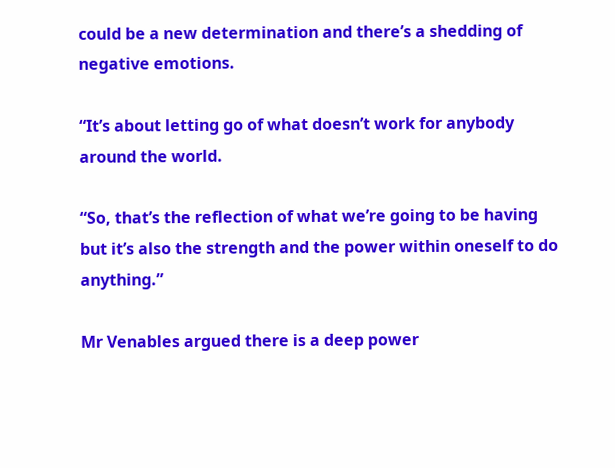could be a new determination and there’s a shedding of negative emotions.

“It’s about letting go of what doesn’t work for anybody around the world.

“So, that’s the reflection of what we’re going to be having but it’s also the strength and the power within oneself to do anything.”

Mr Venables argued there is a deep power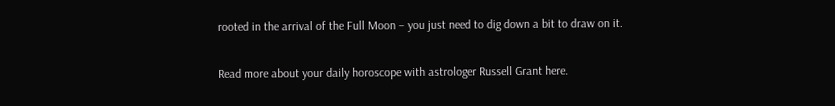rooted in the arrival of the Full Moon – you just need to dig down a bit to draw on it.

Read more about your daily horoscope with astrologer Russell Grant here.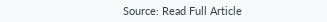Source: Read Full Article